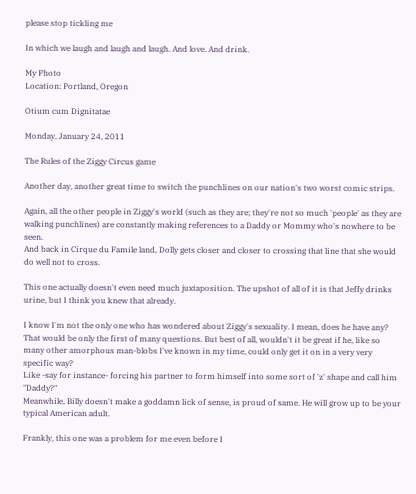please stop tickling me

In which we laugh and laugh and laugh. And love. And drink.

My Photo
Location: Portland, Oregon

Otium cum Dignitatae

Monday, January 24, 2011

The Rules of the Ziggy Circus game

Another day, another great time to switch the punchlines on our nation's two worst comic strips.

Again, all the other people in Ziggy's world (such as they are; they're not so much 'people' as they are walking punchlines) are constantly making references to a Daddy or Mommy who's nowhere to be seen.
And back in Cirque du Famile land, Dolly gets closer and closer to crossing that line that she would do well not to cross.

This one actually doesn't even need much juxtaposition. The upshot of all of it is that Jeffy drinks urine, but I think you knew that already.

I know I'm not the only one who has wondered about Ziggy's sexuality. I mean, does he have any? That would be only the first of many questions. But best of all, wouldn't it be great if he, like so many other amorphous man-blobs I've known in my time, could only get it on in a very very specific way?
Like -say for instance- forcing his partner to form himself into some sort of 'z' shape and call him "Daddy?"
Meanwhile, Billy doesn't make a goddamn lick of sense, is proud of same. He will grow up to be your typical American adult.

Frankly, this one was a problem for me even before I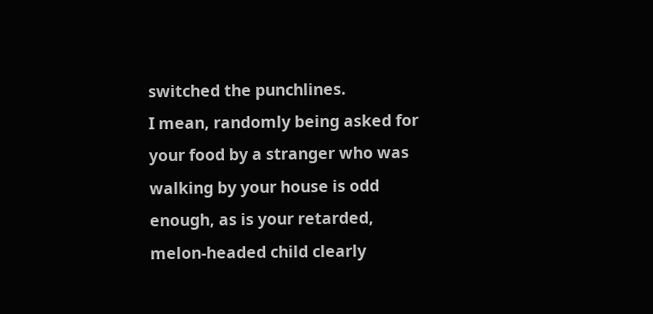switched the punchlines.
I mean, randomly being asked for your food by a stranger who was walking by your house is odd enough, as is your retarded, melon-headed child clearly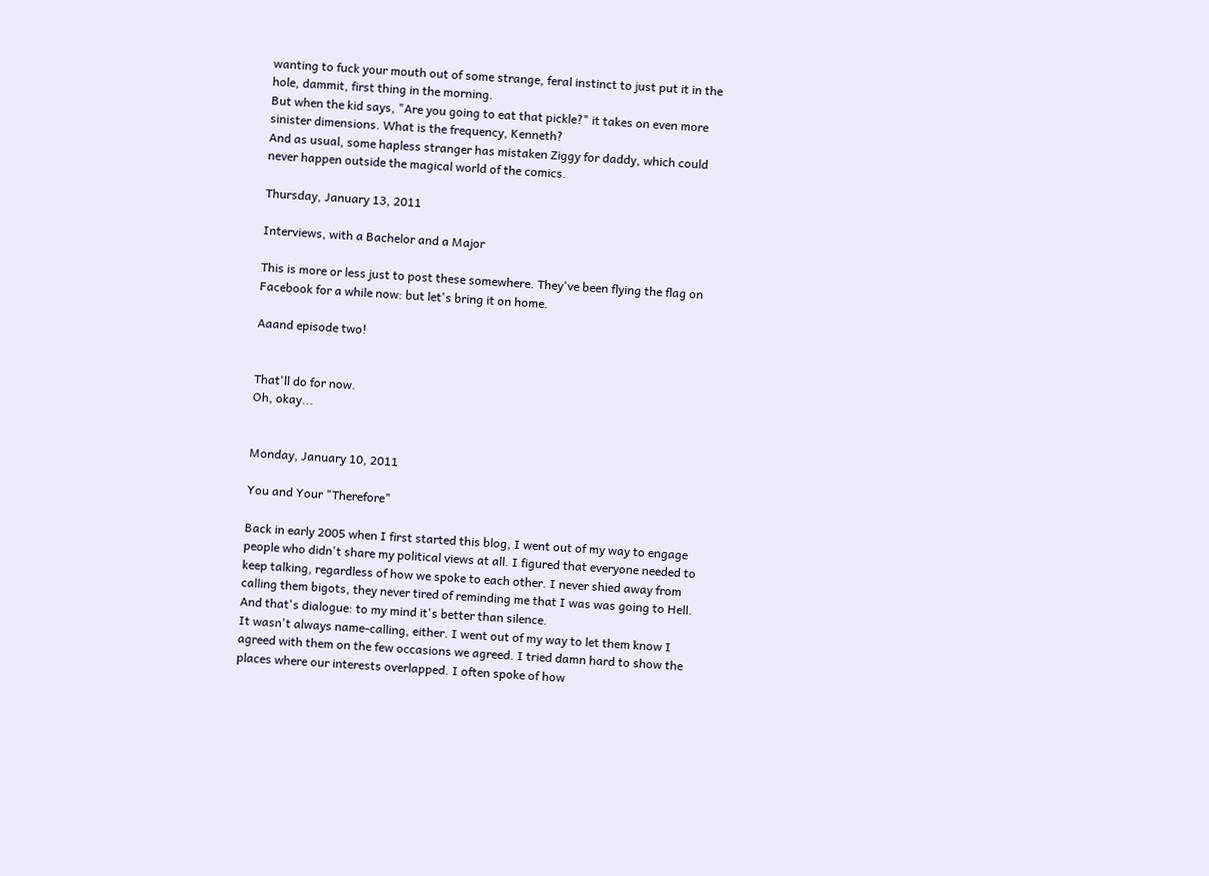wanting to fuck your mouth out of some strange, feral instinct to just put it in the hole, dammit, first thing in the morning.
But when the kid says, "Are you going to eat that pickle?" it takes on even more sinister dimensions. What is the frequency, Kenneth?
And as usual, some hapless stranger has mistaken Ziggy for daddy, which could never happen outside the magical world of the comics.

Thursday, January 13, 2011

Interviews, with a Bachelor and a Major

This is more or less just to post these somewhere. They've been flying the flag on Facebook for a while now: but let's bring it on home.

Aaand episode two!


That'll do for now.
Oh, okay...


Monday, January 10, 2011

You and Your "Therefore"

Back in early 2005 when I first started this blog, I went out of my way to engage people who didn't share my political views at all. I figured that everyone needed to keep talking, regardless of how we spoke to each other. I never shied away from calling them bigots, they never tired of reminding me that I was was going to Hell. And that's dialogue: to my mind it's better than silence.
It wasn't always name-calling, either. I went out of my way to let them know I agreed with them on the few occasions we agreed. I tried damn hard to show the places where our interests overlapped. I often spoke of how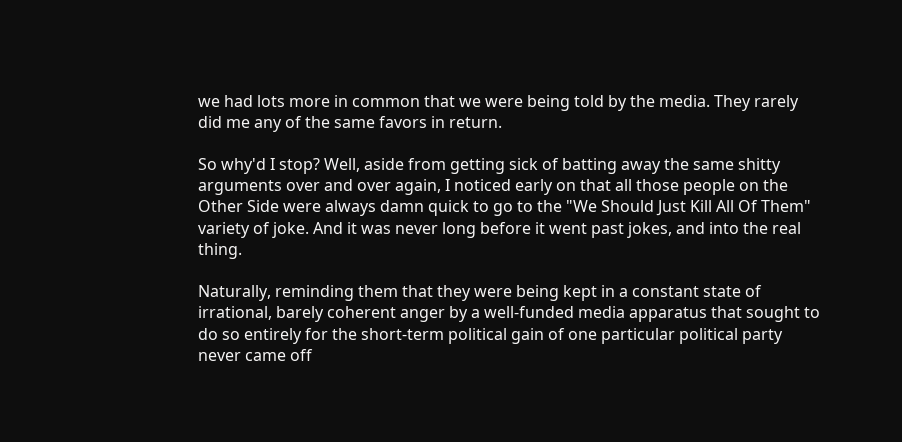we had lots more in common that we were being told by the media. They rarely did me any of the same favors in return.

So why'd I stop? Well, aside from getting sick of batting away the same shitty arguments over and over again, I noticed early on that all those people on the Other Side were always damn quick to go to the "We Should Just Kill All Of Them" variety of joke. And it was never long before it went past jokes, and into the real thing.

Naturally, reminding them that they were being kept in a constant state of irrational, barely coherent anger by a well-funded media apparatus that sought to do so entirely for the short-term political gain of one particular political party never came off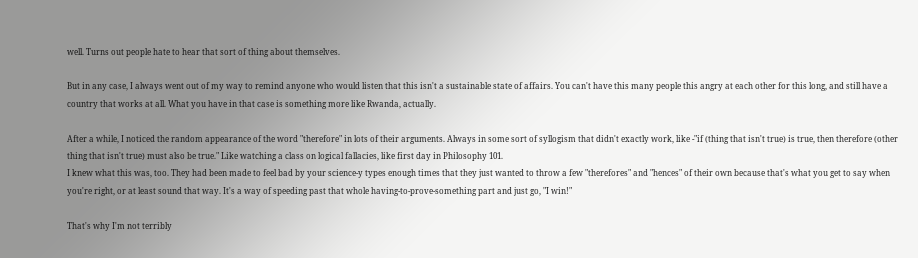well. Turns out people hate to hear that sort of thing about themselves.

But in any case, I always went out of my way to remind anyone who would listen that this isn't a sustainable state of affairs. You can't have this many people this angry at each other for this long, and still have a country that works at all. What you have in that case is something more like Rwanda, actually.

After a while, I noticed the random appearance of the word "therefore" in lots of their arguments. Always in some sort of syllogism that didn't exactly work, like -"if (thing that isn't true) is true, then therefore (other thing that isn't true) must also be true." Like watching a class on logical fallacies, like first day in Philosophy 101.
I knew what this was, too. They had been made to feel bad by your science-y types enough times that they just wanted to throw a few "therefores" and "hences" of their own because that's what you get to say when you're right, or at least sound that way. It's a way of speeding past that whole having-to-prove-something part and just go, "I win!"

That's why I'm not terribly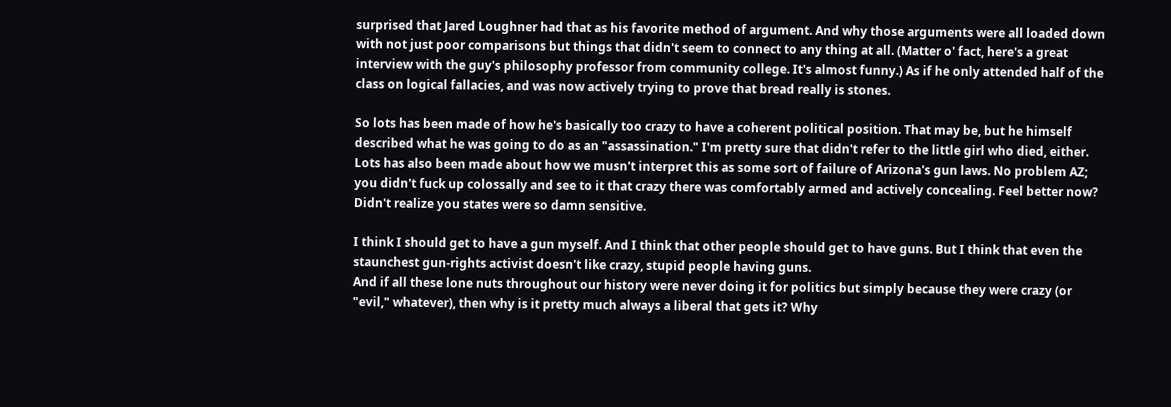surprised that Jared Loughner had that as his favorite method of argument. And why those arguments were all loaded down with not just poor comparisons but things that didn't seem to connect to any thing at all. (Matter o' fact, here's a great interview with the guy's philosophy professor from community college. It's almost funny.) As if he only attended half of the class on logical fallacies, and was now actively trying to prove that bread really is stones.

So lots has been made of how he's basically too crazy to have a coherent political position. That may be, but he himself described what he was going to do as an "assassination." I'm pretty sure that didn't refer to the little girl who died, either.
Lots has also been made about how we musn't interpret this as some sort of failure of Arizona's gun laws. No problem AZ; you didn't fuck up colossally and see to it that crazy there was comfortably armed and actively concealing. Feel better now? Didn't realize you states were so damn sensitive.

I think I should get to have a gun myself. And I think that other people should get to have guns. But I think that even the staunchest gun-rights activist doesn't like crazy, stupid people having guns.
And if all these lone nuts throughout our history were never doing it for politics but simply because they were crazy (or "evil," whatever), then why is it pretty much always a liberal that gets it? Why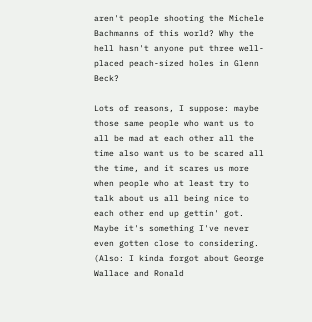aren't people shooting the Michele Bachmanns of this world? Why the hell hasn't anyone put three well-placed peach-sized holes in Glenn Beck?

Lots of reasons, I suppose: maybe those same people who want us to all be mad at each other all the time also want us to be scared all the time, and it scares us more when people who at least try to talk about us all being nice to each other end up gettin' got. Maybe it's something I've never even gotten close to considering.
(Also: I kinda forgot about George Wallace and Ronald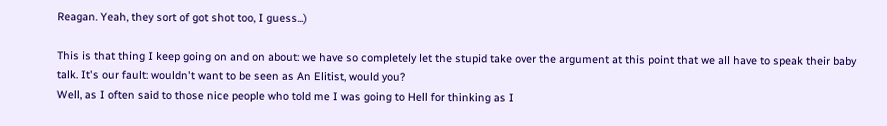Reagan. Yeah, they sort of got shot too, I guess...)

This is that thing I keep going on and on about: we have so completely let the stupid take over the argument at this point that we all have to speak their baby talk. It's our fault: wouldn't want to be seen as An Elitist, would you?
Well, as I often said to those nice people who told me I was going to Hell for thinking as I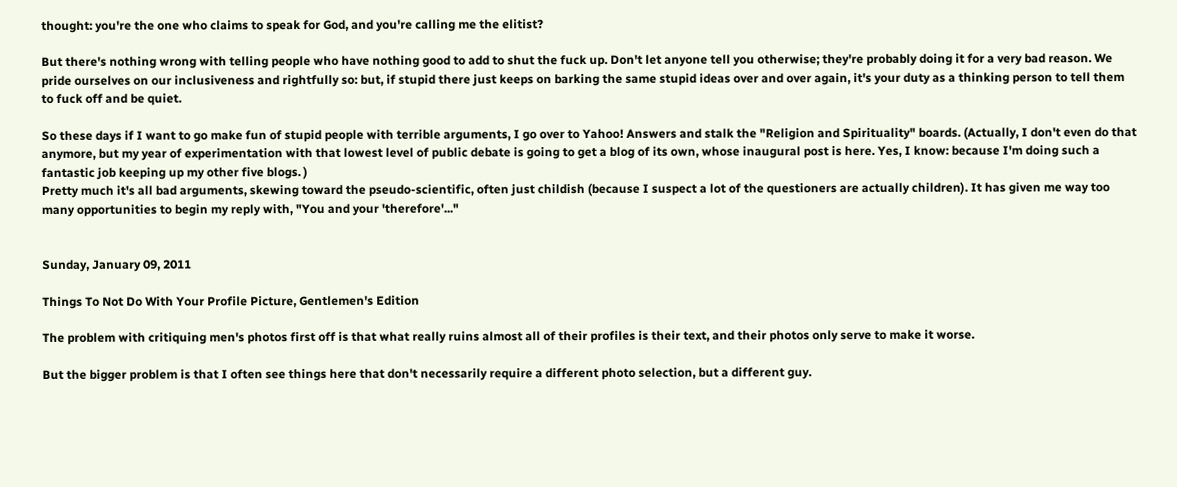thought: you're the one who claims to speak for God, and you're calling me the elitist?

But there's nothing wrong with telling people who have nothing good to add to shut the fuck up. Don't let anyone tell you otherwise; they're probably doing it for a very bad reason. We pride ourselves on our inclusiveness and rightfully so: but, if stupid there just keeps on barking the same stupid ideas over and over again, it's your duty as a thinking person to tell them to fuck off and be quiet.

So these days if I want to go make fun of stupid people with terrible arguments, I go over to Yahoo! Answers and stalk the "Religion and Spirituality" boards. (Actually, I don't even do that anymore, but my year of experimentation with that lowest level of public debate is going to get a blog of its own, whose inaugural post is here. Yes, I know: because I'm doing such a fantastic job keeping up my other five blogs. )
Pretty much it's all bad arguments, skewing toward the pseudo-scientific, often just childish (because I suspect a lot of the questioners are actually children). It has given me way too many opportunities to begin my reply with, "You and your 'therefore'..."


Sunday, January 09, 2011

Things To Not Do With Your Profile Picture, Gentlemen's Edition

The problem with critiquing men's photos first off is that what really ruins almost all of their profiles is their text, and their photos only serve to make it worse.

But the bigger problem is that I often see things here that don't necessarily require a different photo selection, but a different guy.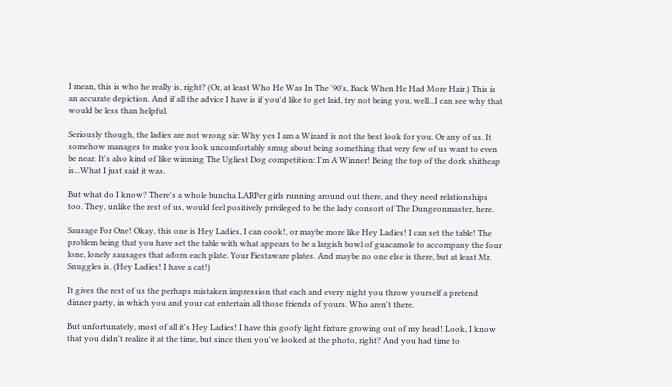I mean, this is who he really is, right? (Or, at least Who He Was In The '90's, Back When He Had More Hair.) This is an accurate depiction. And if all the advice I have is if you'd like to get laid, try not being you, well...I can see why that would be less than helpful.

Seriously though, the ladies are not wrong sir: Why yes I am a Wizard is not the best look for you. Or any of us. It somehow manages to make you look uncomfortably smug about being something that very few of us want to even be near. It's also kind of like winning The Ugliest Dog competition: I'm A Winner! Being the top of the dork shitheap is...What I just said it was.

But what do I know? There's a whole buncha LARPer girls running around out there, and they need relationships too. They, unlike the rest of us, would feel positively privileged to be the lady consort of The Dungeonmaster, here.

Sausage For One! Okay, this one is Hey Ladies, I can cook!, or maybe more like Hey Ladies! I can set the table! The problem being that you have set the table with what appears to be a largish bowl of guacamole to accompany the four lone, lonely sausages that adorn each plate. Your Fiestaware plates. And maybe no one else is there, but at least Mr. Snuggles is. (Hey Ladies! I have a cat!)

It gives the rest of us the perhaps mistaken impression that each and every night you throw yourself a pretend dinner party, in which you and your cat entertain all those friends of yours. Who aren't there.

But unfortunately, most of all it's Hey Ladies! I have this goofy light fixture growing out of my head! Look, I know that you didn't realize it at the time, but since then you've looked at the photo, right? And you had time to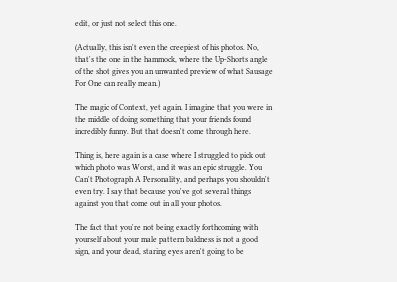edit, or just not select this one.

(Actually, this isn't even the creepiest of his photos. No, that's the one in the hammock, where the Up-Shorts angle of the shot gives you an unwanted preview of what Sausage For One can really mean.)

The magic of Context, yet again. I imagine that you were in the middle of doing something that your friends found incredibly funny. But that doesn't come through here.

Thing is, here again is a case where I struggled to pick out which photo was Worst, and it was an epic struggle. You Can't Photograph A Personality, and perhaps you shouldn't even try. I say that because you've got several things against you that come out in all your photos.

The fact that you're not being exactly forthcoming with yourself about your male pattern baldness is not a good sign, and your dead, staring eyes aren't going to be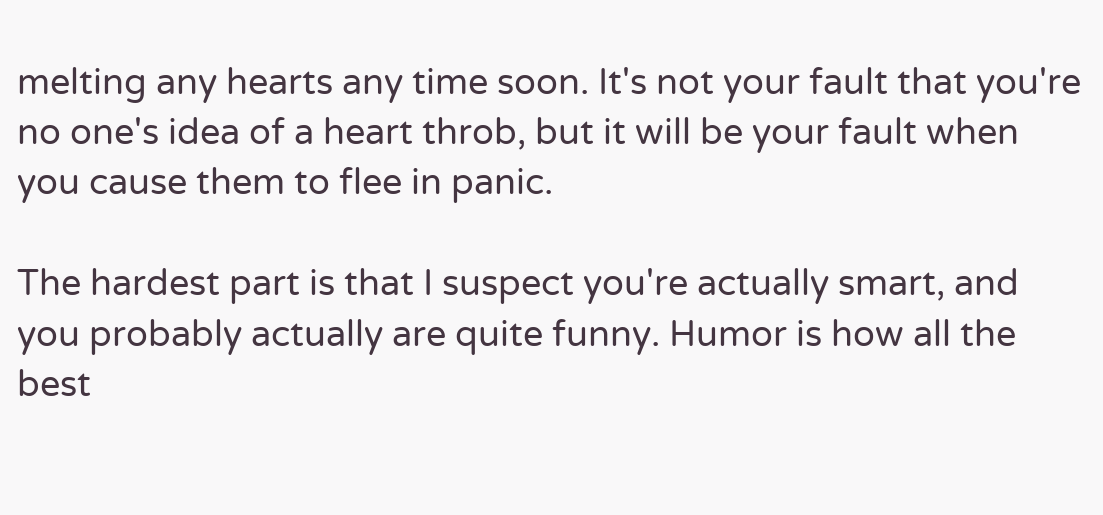melting any hearts any time soon. It's not your fault that you're no one's idea of a heart throb, but it will be your fault when you cause them to flee in panic.

The hardest part is that I suspect you're actually smart, and you probably actually are quite funny. Humor is how all the best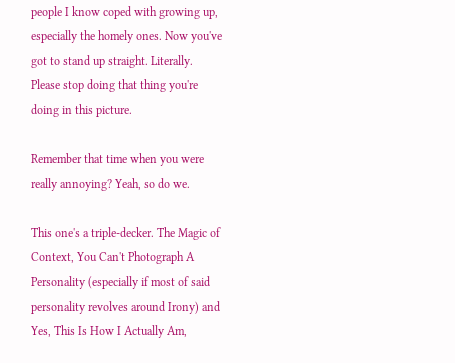people I know coped with growing up, especially the homely ones. Now you've got to stand up straight. Literally. Please stop doing that thing you're doing in this picture.

Remember that time when you were really annoying? Yeah, so do we.

This one's a triple-decker. The Magic of Context, You Can't Photograph A Personality (especially if most of said personality revolves around Irony) and Yes, This Is How I Actually Am,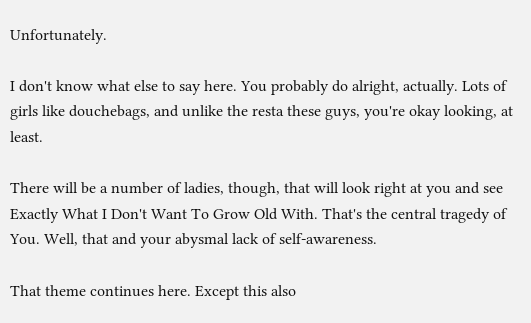Unfortunately.

I don't know what else to say here. You probably do alright, actually. Lots of girls like douchebags, and unlike the resta these guys, you're okay looking, at least.

There will be a number of ladies, though, that will look right at you and see Exactly What I Don't Want To Grow Old With. That's the central tragedy of You. Well, that and your abysmal lack of self-awareness.

That theme continues here. Except this also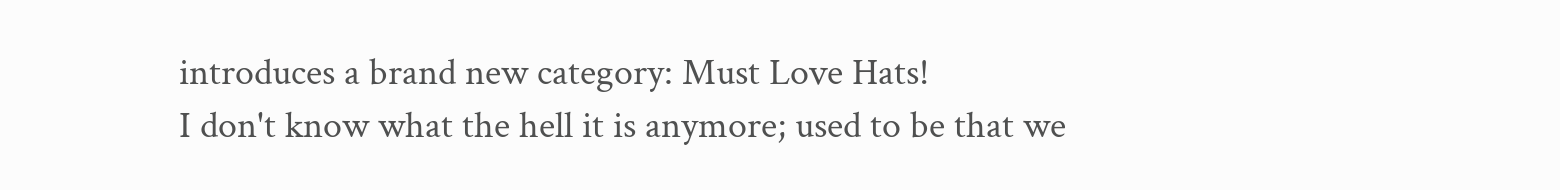introduces a brand new category: Must Love Hats!
I don't know what the hell it is anymore; used to be that we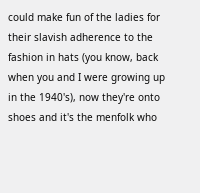could make fun of the ladies for their slavish adherence to the fashion in hats (you know, back when you and I were growing up in the 1940's), now they're onto shoes and it's the menfolk who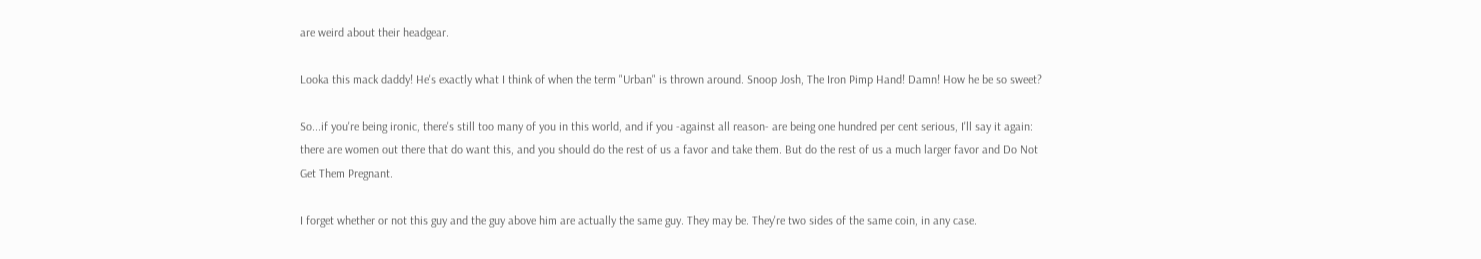are weird about their headgear.

Looka this mack daddy! He's exactly what I think of when the term "Urban" is thrown around. Snoop Josh, The Iron Pimp Hand! Damn! How he be so sweet?

So...if you're being ironic, there's still too many of you in this world, and if you -against all reason- are being one hundred per cent serious, I'll say it again: there are women out there that do want this, and you should do the rest of us a favor and take them. But do the rest of us a much larger favor and Do Not Get Them Pregnant.

I forget whether or not this guy and the guy above him are actually the same guy. They may be. They're two sides of the same coin, in any case.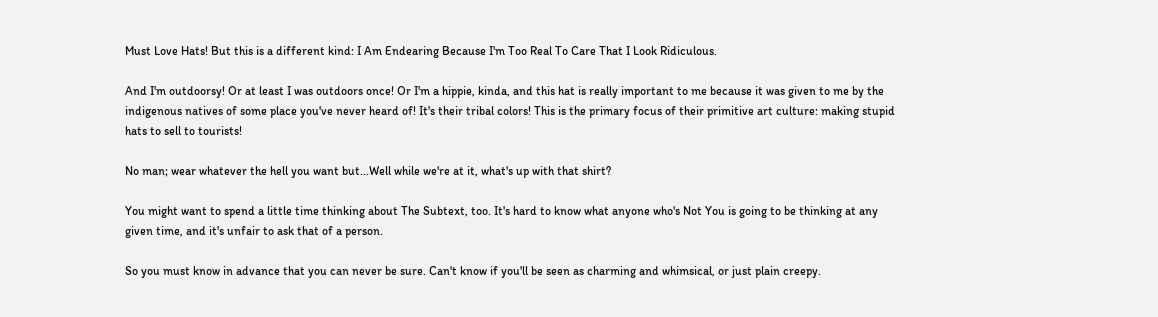Must Love Hats! But this is a different kind: I Am Endearing Because I'm Too Real To Care That I Look Ridiculous.

And I'm outdoorsy! Or at least I was outdoors once! Or I'm a hippie, kinda, and this hat is really important to me because it was given to me by the indigenous natives of some place you've never heard of! It's their tribal colors! This is the primary focus of their primitive art culture: making stupid hats to sell to tourists!

No man; wear whatever the hell you want but...Well while we're at it, what's up with that shirt?

You might want to spend a little time thinking about The Subtext, too. It's hard to know what anyone who's Not You is going to be thinking at any given time, and it's unfair to ask that of a person.

So you must know in advance that you can never be sure. Can't know if you'll be seen as charming and whimsical, or just plain creepy.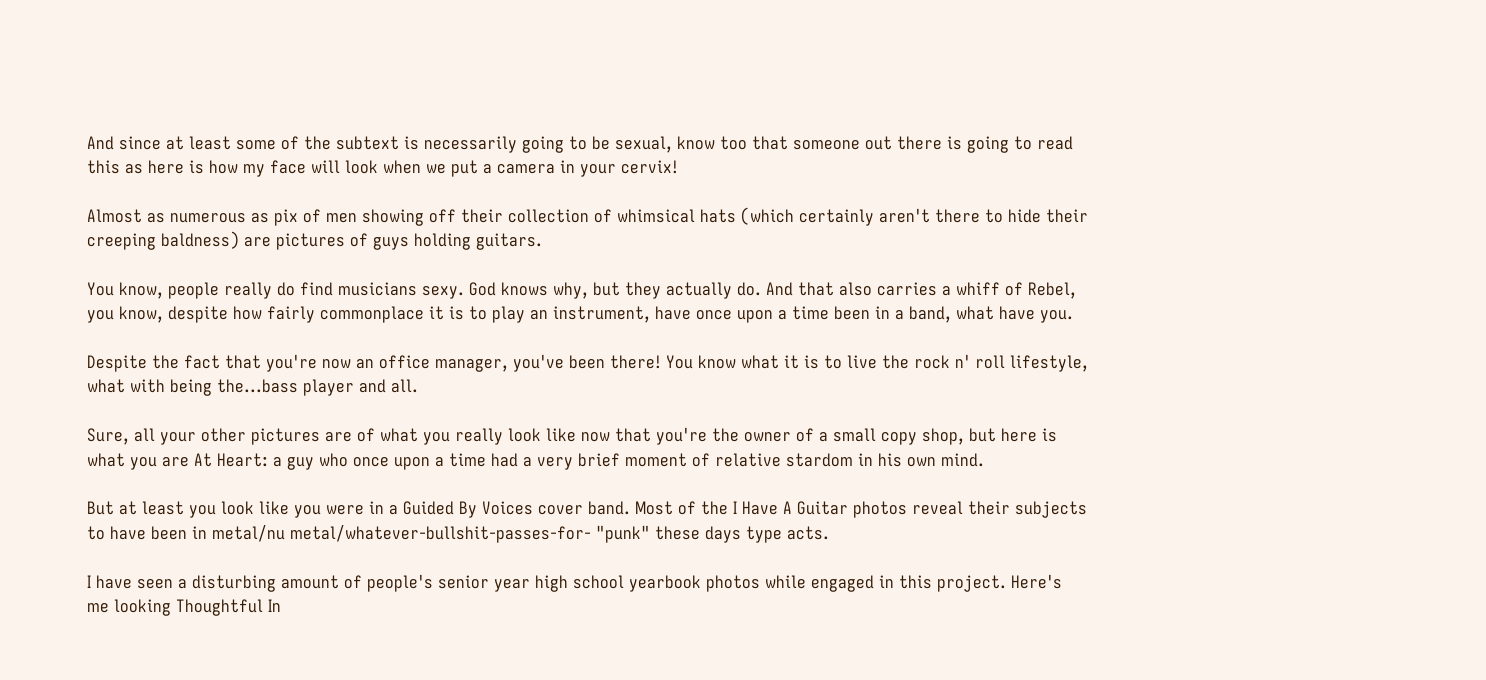And since at least some of the subtext is necessarily going to be sexual, know too that someone out there is going to read this as here is how my face will look when we put a camera in your cervix!

Almost as numerous as pix of men showing off their collection of whimsical hats (which certainly aren't there to hide their creeping baldness) are pictures of guys holding guitars.

You know, people really do find musicians sexy. God knows why, but they actually do. And that also carries a whiff of Rebel, you know, despite how fairly commonplace it is to play an instrument, have once upon a time been in a band, what have you.

Despite the fact that you're now an office manager, you've been there! You know what it is to live the rock n' roll lifestyle, what with being the...bass player and all.

Sure, all your other pictures are of what you really look like now that you're the owner of a small copy shop, but here is what you are At Heart: a guy who once upon a time had a very brief moment of relative stardom in his own mind.

But at least you look like you were in a Guided By Voices cover band. Most of the I Have A Guitar photos reveal their subjects to have been in metal/nu metal/whatever-bullshit-passes-for- "punk" these days type acts.

I have seen a disturbing amount of people's senior year high school yearbook photos while engaged in this project. Here's me looking Thoughtful In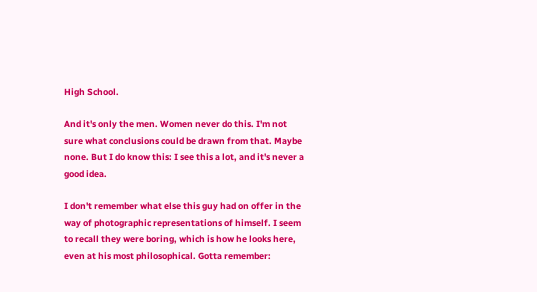High School.

And it's only the men. Women never do this. I'm not sure what conclusions could be drawn from that. Maybe none. But I do know this: I see this a lot, and it's never a good idea.

I don't remember what else this guy had on offer in the way of photographic representations of himself. I seem to recall they were boring, which is how he looks here, even at his most philosophical. Gotta remember: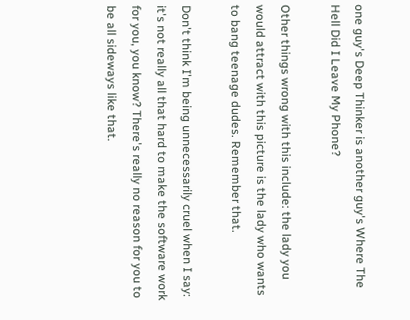one guy's Deep Thinker is another guy's Where The Hell Did I Leave My Phone?

Other things wrong with this include: the lady you would attract with this picture is the lady who wants to bang teenage dudes. Remember that.

Don't think I'm being unnecessarily cruel when I say: it's not really all that hard to make the software work for you, you know? There's really no reason for you to be all sideways like that.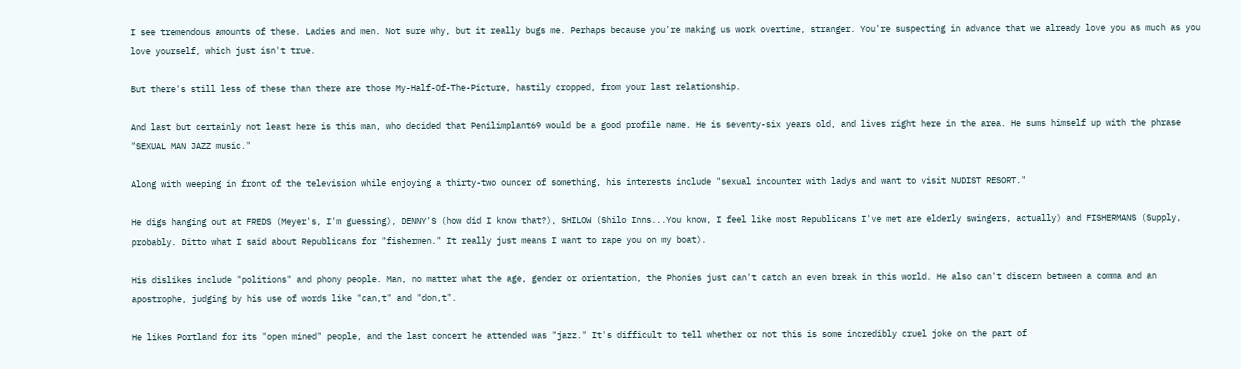I see tremendous amounts of these. Ladies and men. Not sure why, but it really bugs me. Perhaps because you're making us work overtime, stranger. You're suspecting in advance that we already love you as much as you love yourself, which just isn't true.

But there's still less of these than there are those My-Half-Of-The-Picture, hastily cropped, from your last relationship.

And last but certainly not least here is this man, who decided that Penilimplant69 would be a good profile name. He is seventy-six years old, and lives right here in the area. He sums himself up with the phrase "SEXUAL MAN JAZZ music."

Along with weeping in front of the television while enjoying a thirty-two ouncer of something, his interests include "sexual incounter with ladys and want to visit NUDIST RESORT."

He digs hanging out at FREDS (Meyer's, I'm guessing), DENNY'S (how did I know that?), SHILOW (Shilo Inns...You know, I feel like most Republicans I've met are elderly swingers, actually) and FISHERMANS (Supply, probably. Ditto what I said about Republicans for "fishermen." It really just means I want to rape you on my boat).

His dislikes include "politions" and phony people. Man, no matter what the age, gender or orientation, the Phonies just can't catch an even break in this world. He also can't discern between a comma and an apostrophe, judging by his use of words like "can,t" and "don,t".

He likes Portland for its "open mined" people, and the last concert he attended was "jazz." It's difficult to tell whether or not this is some incredibly cruel joke on the part of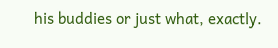his buddies or just what, exactly.